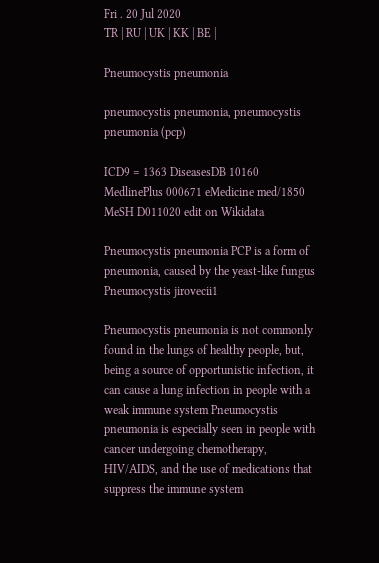Fri . 20 Jul 2020
TR | RU | UK | KK | BE |

Pneumocystis pneumonia

pneumocystis pneumonia, pneumocystis pneumonia (pcp)

ICD9 = 1363 DiseasesDB 10160 MedlinePlus 000671 eMedicine med/1850 MeSH D011020 edit on Wikidata

Pneumocystis pneumonia PCP is a form of pneumonia, caused by the yeast-like fungus Pneumocystis jirovecii1

Pneumocystis pneumonia is not commonly found in the lungs of healthy people, but, being a source of opportunistic infection, it can cause a lung infection in people with a weak immune system Pneumocystis pneumonia is especially seen in people with cancer undergoing chemotherapy, HIV/AIDS, and the use of medications that suppress the immune system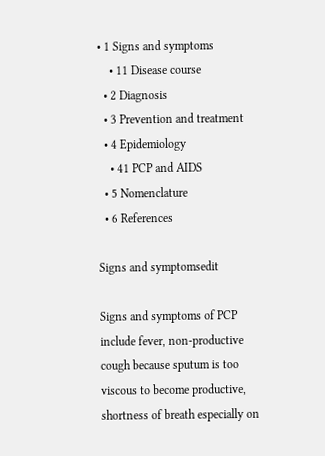• 1 Signs and symptoms
    • 11 Disease course
  • 2 Diagnosis
  • 3 Prevention and treatment
  • 4 Epidemiology
    • 41 PCP and AIDS
  • 5 Nomenclature
  • 6 References

Signs and symptomsedit

Signs and symptoms of PCP include fever, non-productive cough because sputum is too viscous to become productive, shortness of breath especially on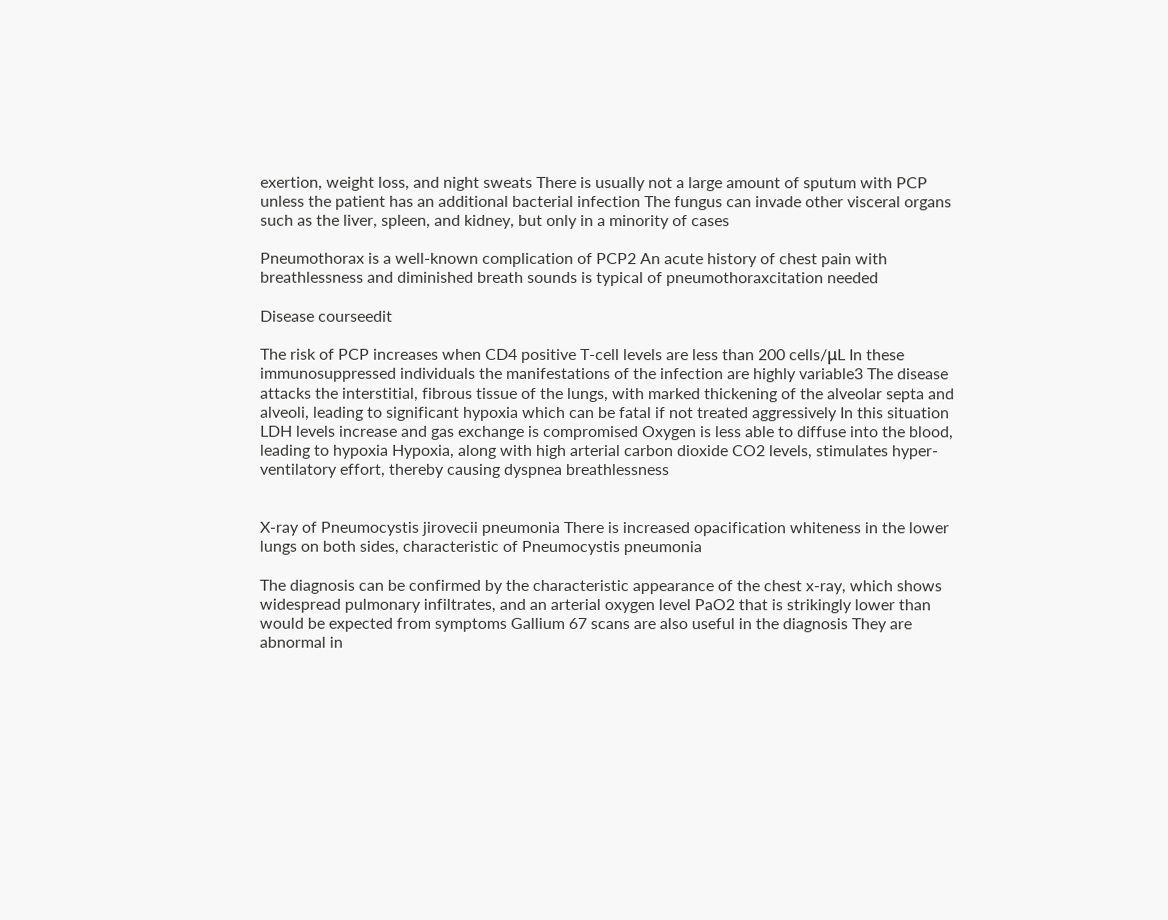exertion, weight loss, and night sweats There is usually not a large amount of sputum with PCP unless the patient has an additional bacterial infection The fungus can invade other visceral organs such as the liver, spleen, and kidney, but only in a minority of cases

Pneumothorax is a well-known complication of PCP2 An acute history of chest pain with breathlessness and diminished breath sounds is typical of pneumothoraxcitation needed

Disease courseedit

The risk of PCP increases when CD4 positive T-cell levels are less than 200 cells/μL In these immunosuppressed individuals the manifestations of the infection are highly variable3 The disease attacks the interstitial, fibrous tissue of the lungs, with marked thickening of the alveolar septa and alveoli, leading to significant hypoxia which can be fatal if not treated aggressively In this situation LDH levels increase and gas exchange is compromised Oxygen is less able to diffuse into the blood, leading to hypoxia Hypoxia, along with high arterial carbon dioxide CO2 levels, stimulates hyper-ventilatory effort, thereby causing dyspnea breathlessness


X-ray of Pneumocystis jirovecii pneumonia There is increased opacification whiteness in the lower lungs on both sides, characteristic of Pneumocystis pneumonia

The diagnosis can be confirmed by the characteristic appearance of the chest x-ray, which shows widespread pulmonary infiltrates, and an arterial oxygen level PaO2 that is strikingly lower than would be expected from symptoms Gallium 67 scans are also useful in the diagnosis They are abnormal in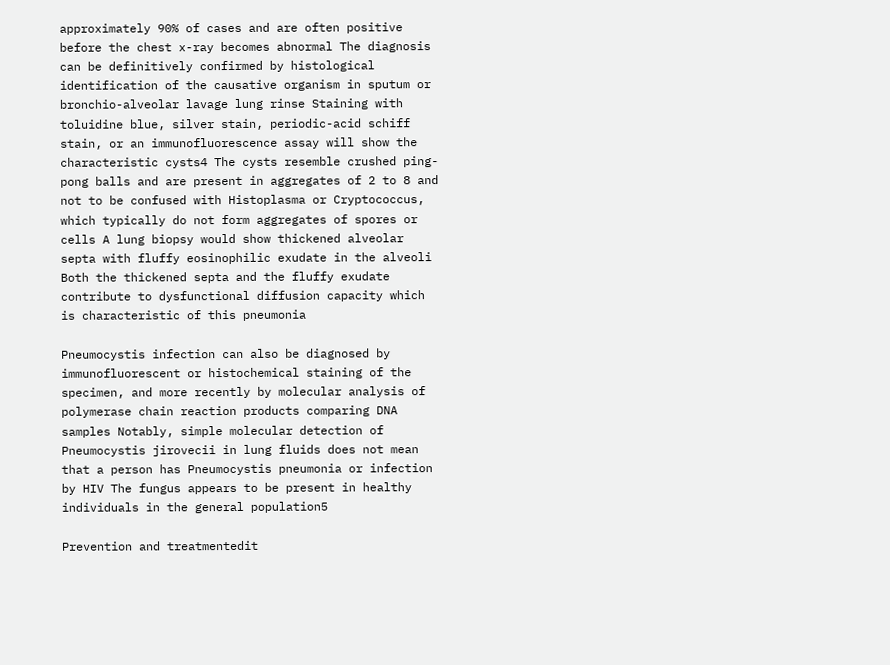approximately 90% of cases and are often positive before the chest x-ray becomes abnormal The diagnosis can be definitively confirmed by histological identification of the causative organism in sputum or bronchio-alveolar lavage lung rinse Staining with toluidine blue, silver stain, periodic-acid schiff stain, or an immunofluorescence assay will show the characteristic cysts4 The cysts resemble crushed ping-pong balls and are present in aggregates of 2 to 8 and not to be confused with Histoplasma or Cryptococcus, which typically do not form aggregates of spores or cells A lung biopsy would show thickened alveolar septa with fluffy eosinophilic exudate in the alveoli Both the thickened septa and the fluffy exudate contribute to dysfunctional diffusion capacity which is characteristic of this pneumonia

Pneumocystis infection can also be diagnosed by immunofluorescent or histochemical staining of the specimen, and more recently by molecular analysis of polymerase chain reaction products comparing DNA samples Notably, simple molecular detection of Pneumocystis jirovecii in lung fluids does not mean that a person has Pneumocystis pneumonia or infection by HIV The fungus appears to be present in healthy individuals in the general population5

Prevention and treatmentedit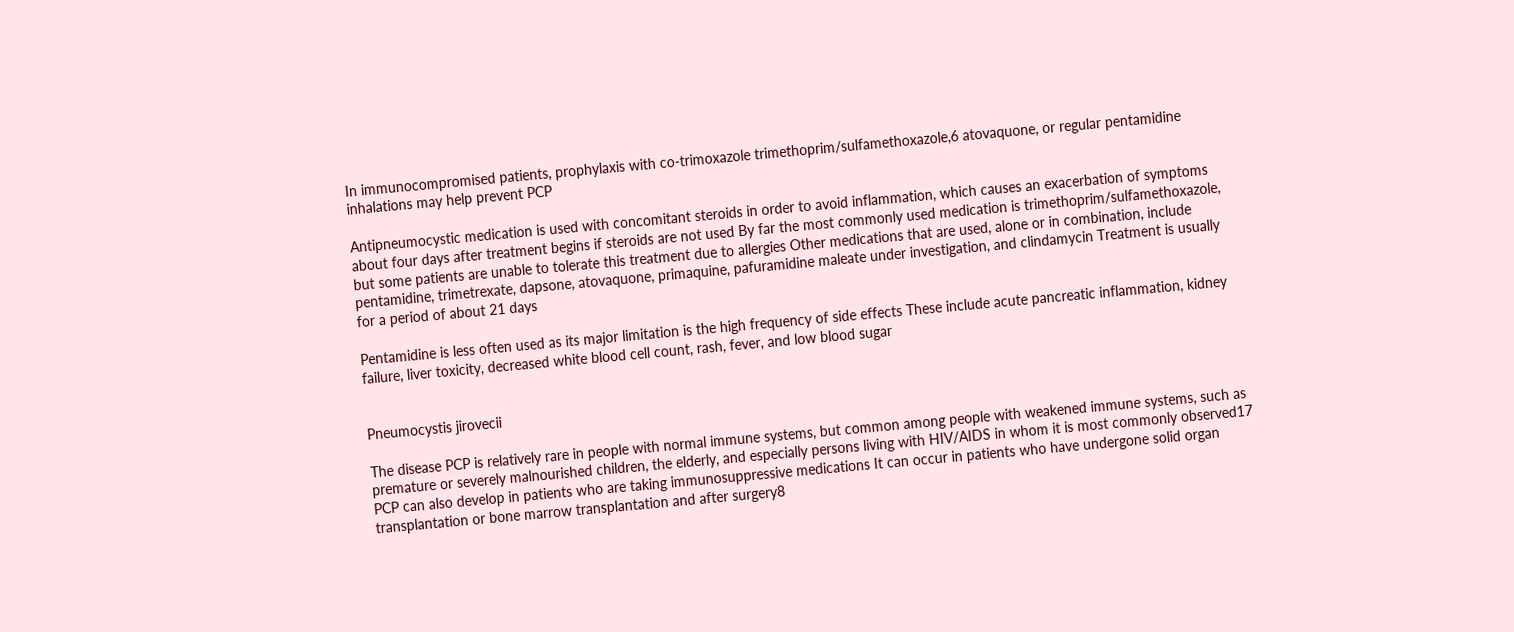In immunocompromised patients, prophylaxis with co-trimoxazole trimethoprim/sulfamethoxazole,6 atovaquone, or regular pentamidine inhalations may help prevent PCP

Antipneumocystic medication is used with concomitant steroids in order to avoid inflammation, which causes an exacerbation of symptoms about four days after treatment begins if steroids are not used By far the most commonly used medication is trimethoprim/sulfamethoxazole, but some patients are unable to tolerate this treatment due to allergies Other medications that are used, alone or in combination, include pentamidine, trimetrexate, dapsone, atovaquone, primaquine, pafuramidine maleate under investigation, and clindamycin Treatment is usually for a period of about 21 days

Pentamidine is less often used as its major limitation is the high frequency of side effects These include acute pancreatic inflammation, kidney failure, liver toxicity, decreased white blood cell count, rash, fever, and low blood sugar


Pneumocystis jirovecii

The disease PCP is relatively rare in people with normal immune systems, but common among people with weakened immune systems, such as premature or severely malnourished children, the elderly, and especially persons living with HIV/AIDS in whom it is most commonly observed17 PCP can also develop in patients who are taking immunosuppressive medications It can occur in patients who have undergone solid organ transplantation or bone marrow transplantation and after surgery8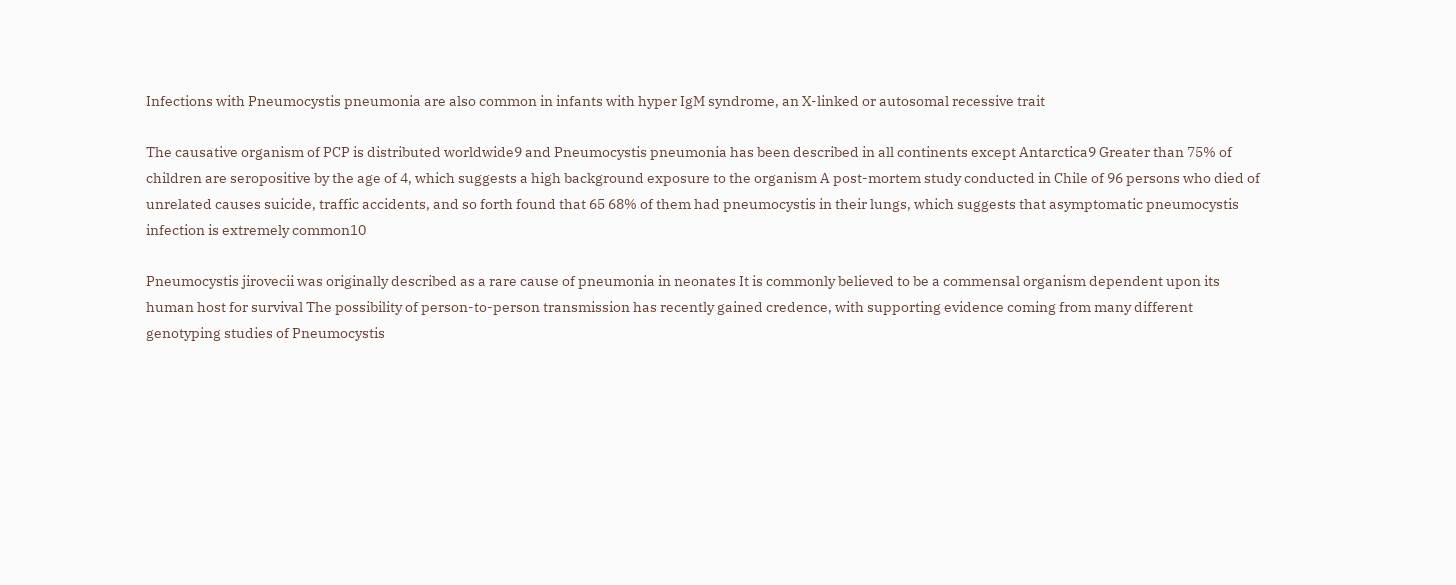Infections with Pneumocystis pneumonia are also common in infants with hyper IgM syndrome, an X-linked or autosomal recessive trait

The causative organism of PCP is distributed worldwide9 and Pneumocystis pneumonia has been described in all continents except Antarctica9 Greater than 75% of children are seropositive by the age of 4, which suggests a high background exposure to the organism A post-mortem study conducted in Chile of 96 persons who died of unrelated causes suicide, traffic accidents, and so forth found that 65 68% of them had pneumocystis in their lungs, which suggests that asymptomatic pneumocystis infection is extremely common10

Pneumocystis jirovecii was originally described as a rare cause of pneumonia in neonates It is commonly believed to be a commensal organism dependent upon its human host for survival The possibility of person-to-person transmission has recently gained credence, with supporting evidence coming from many different genotyping studies of Pneumocystis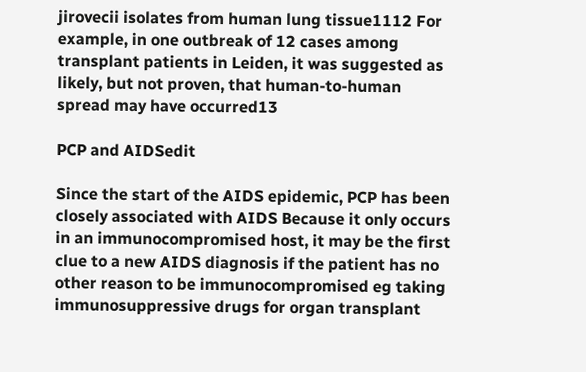jirovecii isolates from human lung tissue1112 For example, in one outbreak of 12 cases among transplant patients in Leiden, it was suggested as likely, but not proven, that human-to-human spread may have occurred13

PCP and AIDSedit

Since the start of the AIDS epidemic, PCP has been closely associated with AIDS Because it only occurs in an immunocompromised host, it may be the first clue to a new AIDS diagnosis if the patient has no other reason to be immunocompromised eg taking immunosuppressive drugs for organ transplant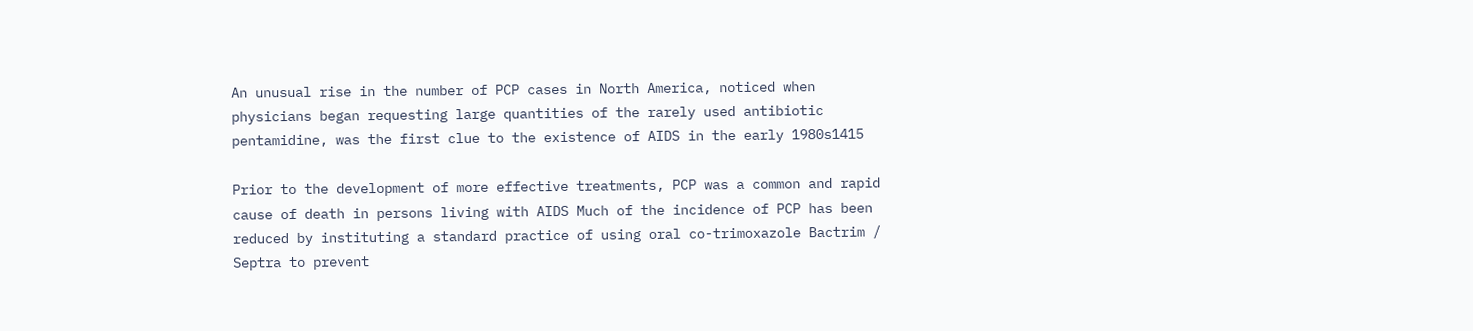An unusual rise in the number of PCP cases in North America, noticed when physicians began requesting large quantities of the rarely used antibiotic pentamidine, was the first clue to the existence of AIDS in the early 1980s1415

Prior to the development of more effective treatments, PCP was a common and rapid cause of death in persons living with AIDS Much of the incidence of PCP has been reduced by instituting a standard practice of using oral co-trimoxazole Bactrim / Septra to prevent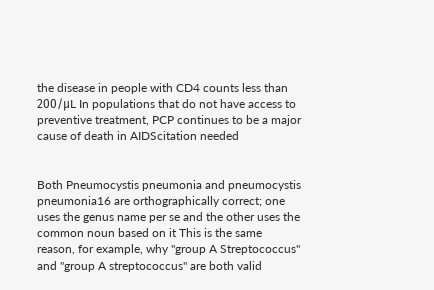the disease in people with CD4 counts less than 200/μL In populations that do not have access to preventive treatment, PCP continues to be a major cause of death in AIDScitation needed


Both Pneumocystis pneumonia and pneumocystis pneumonia16 are orthographically correct; one uses the genus name per se and the other uses the common noun based on it This is the same reason, for example, why "group A Streptococcus" and "group A streptococcus" are both valid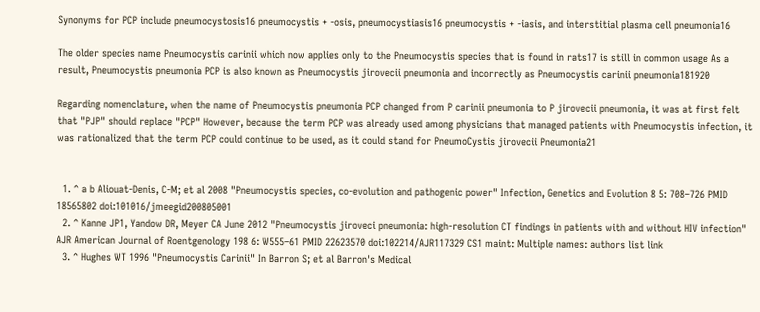Synonyms for PCP include pneumocystosis16 pneumocystis + -osis, pneumocystiasis16 pneumocystis + -iasis, and interstitial plasma cell pneumonia16

The older species name Pneumocystis carinii which now applies only to the Pneumocystis species that is found in rats17 is still in common usage As a result, Pneumocystis pneumonia PCP is also known as Pneumocystis jirovecii pneumonia and incorrectly as Pneumocystis carinii pneumonia181920

Regarding nomenclature, when the name of Pneumocystis pneumonia PCP changed from P carinii pneumonia to P jirovecii pneumonia, it was at first felt that "PJP" should replace "PCP" However, because the term PCP was already used among physicians that managed patients with Pneumocystis infection, it was rationalized that the term PCP could continue to be used, as it could stand for PneumoCystis jirovecii Pneumonia21


  1. ^ a b Aliouat-Denis, C-M; et al 2008 "Pneumocystis species, co-evolution and pathogenic power" Infection, Genetics and Evolution 8 5: 708–726 PMID 18565802 doi:101016/jmeegid200805001
  2. ^ Kanne JP1, Yandow DR, Meyer CA June 2012 "Pneumocystis jiroveci pneumonia: high-resolution CT findings in patients with and without HIV infection" AJR American Journal of Roentgenology 198 6: W555–61 PMID 22623570 doi:102214/AJR117329 CS1 maint: Multiple names: authors list link
  3. ^ Hughes WT 1996 "Pneumocystis Carinii" In Barron S; et al Barron's Medical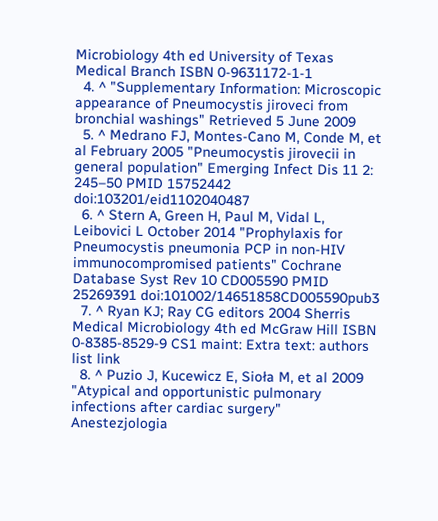Microbiology 4th ed University of Texas Medical Branch ISBN 0-9631172-1-1
  4. ^ "Supplementary Information: Microscopic appearance of Pneumocystis jiroveci from bronchial washings" Retrieved 5 June 2009
  5. ^ Medrano FJ, Montes-Cano M, Conde M, et al February 2005 "Pneumocystis jirovecii in general population" Emerging Infect Dis 11 2: 245–50 PMID 15752442 doi:103201/eid1102040487
  6. ^ Stern A, Green H, Paul M, Vidal L, Leibovici L October 2014 "Prophylaxis for Pneumocystis pneumonia PCP in non-HIV immunocompromised patients" Cochrane Database Syst Rev 10 CD005590 PMID 25269391 doi:101002/14651858CD005590pub3
  7. ^ Ryan KJ; Ray CG editors 2004 Sherris Medical Microbiology 4th ed McGraw Hill ISBN 0-8385-8529-9 CS1 maint: Extra text: authors list link
  8. ^ Puzio J, Kucewicz E, Sioła M, et al 2009 "Atypical and opportunistic pulmonary infections after cardiac surgery" Anestezjologia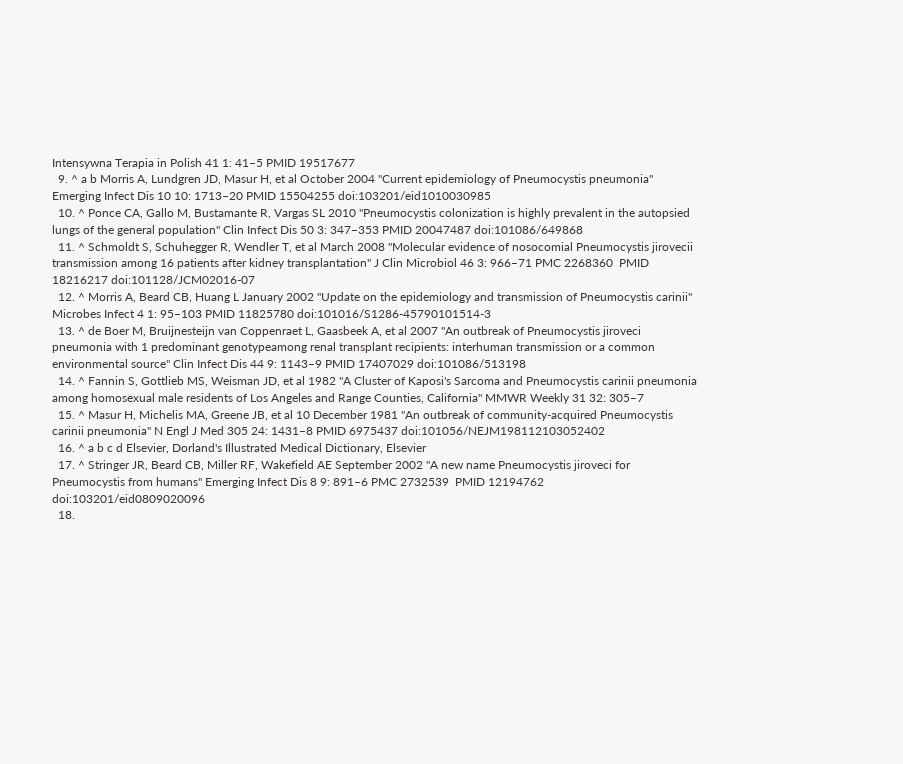Intensywna Terapia in Polish 41 1: 41–5 PMID 19517677
  9. ^ a b Morris A, Lundgren JD, Masur H, et al October 2004 "Current epidemiology of Pneumocystis pneumonia" Emerging Infect Dis 10 10: 1713–20 PMID 15504255 doi:103201/eid1010030985
  10. ^ Ponce CA, Gallo M, Bustamante R, Vargas SL 2010 "Pneumocystis colonization is highly prevalent in the autopsied lungs of the general population" Clin Infect Dis 50 3: 347–353 PMID 20047487 doi:101086/649868
  11. ^ Schmoldt S, Schuhegger R, Wendler T, et al March 2008 "Molecular evidence of nosocomial Pneumocystis jirovecii transmission among 16 patients after kidney transplantation" J Clin Microbiol 46 3: 966–71 PMC 2268360  PMID 18216217 doi:101128/JCM02016-07
  12. ^ Morris A, Beard CB, Huang L January 2002 "Update on the epidemiology and transmission of Pneumocystis carinii" Microbes Infect 4 1: 95–103 PMID 11825780 doi:101016/S1286-45790101514-3
  13. ^ de Boer M, Bruijnesteijn van Coppenraet L, Gaasbeek A, et al 2007 "An outbreak of Pneumocystis jiroveci pneumonia with 1 predominant genotypeamong renal transplant recipients: interhuman transmission or a common environmental source" Clin Infect Dis 44 9: 1143–9 PMID 17407029 doi:101086/513198
  14. ^ Fannin S, Gottlieb MS, Weisman JD, et al 1982 "A Cluster of Kaposi's Sarcoma and Pneumocystis carinii pneumonia among homosexual male residents of Los Angeles and Range Counties, California" MMWR Weekly 31 32: 305–7
  15. ^ Masur H, Michelis MA, Greene JB, et al 10 December 1981 "An outbreak of community-acquired Pneumocystis carinii pneumonia" N Engl J Med 305 24: 1431–8 PMID 6975437 doi:101056/NEJM198112103052402
  16. ^ a b c d Elsevier, Dorland's Illustrated Medical Dictionary, Elsevier
  17. ^ Stringer JR, Beard CB, Miller RF, Wakefield AE September 2002 "A new name Pneumocystis jiroveci for Pneumocystis from humans" Emerging Infect Dis 8 9: 891–6 PMC 2732539  PMID 12194762 doi:103201/eid0809020096
  18.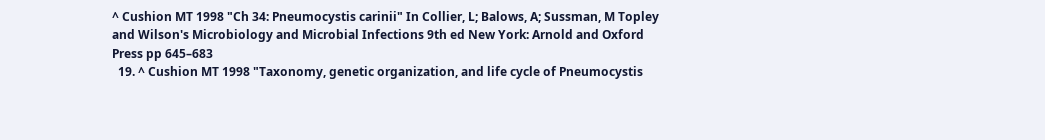^ Cushion MT 1998 "Ch 34: Pneumocystis carinii" In Collier, L; Balows, A; Sussman, M Topley and Wilson's Microbiology and Microbial Infections 9th ed New York: Arnold and Oxford Press pp 645–683
  19. ^ Cushion MT 1998 "Taxonomy, genetic organization, and life cycle of Pneumocystis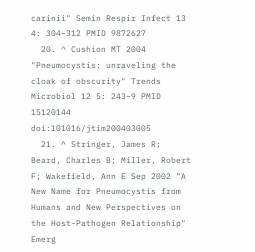carinii" Semin Respir Infect 13 4: 304–312 PMID 9872627
  20. ^ Cushion MT 2004 "Pneumocystis: unraveling the cloak of obscurity" Trends Microbiol 12 5: 243–9 PMID 15120144 doi:101016/jtim200403005
  21. ^ Stringer, James R; Beard, Charles B; Miller, Robert F; Wakefield, Ann E Sep 2002 "A New Name for Pneumocystis from Humans and New Perspectives on the Host-Pathogen Relationship" Emerg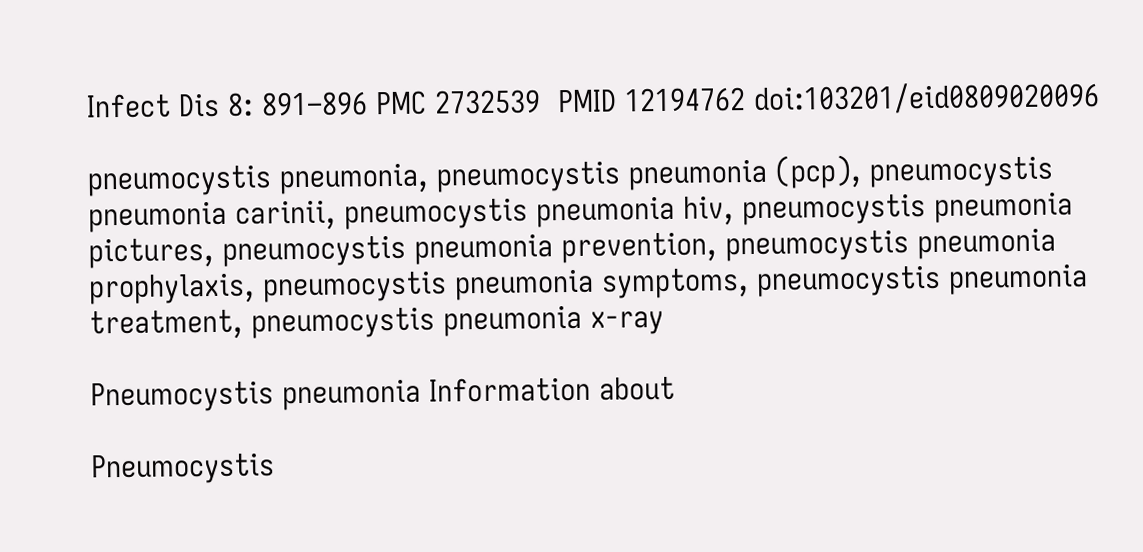Infect Dis 8: 891–896 PMC 2732539  PMID 12194762 doi:103201/eid0809020096

pneumocystis pneumonia, pneumocystis pneumonia (pcp), pneumocystis pneumonia carinii, pneumocystis pneumonia hiv, pneumocystis pneumonia pictures, pneumocystis pneumonia prevention, pneumocystis pneumonia prophylaxis, pneumocystis pneumonia symptoms, pneumocystis pneumonia treatment, pneumocystis pneumonia x-ray

Pneumocystis pneumonia Information about

Pneumocystis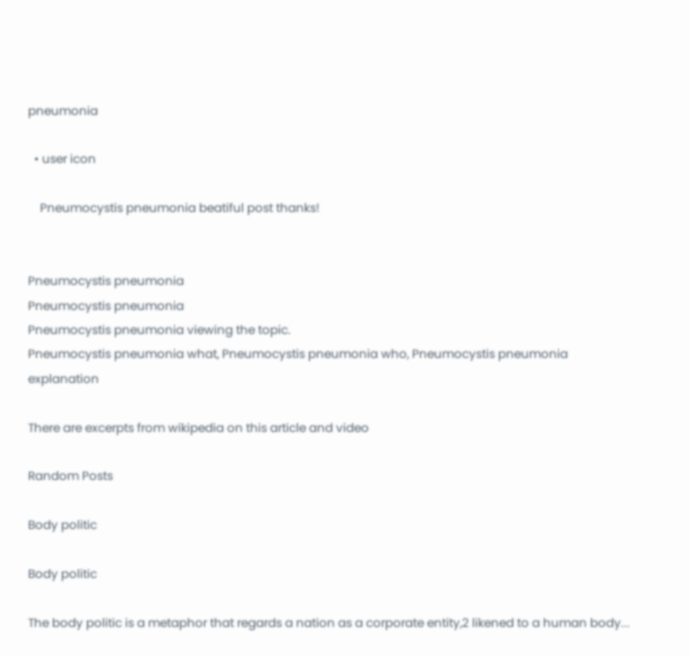pneumonia

  • user icon

    Pneumocystis pneumonia beatiful post thanks!


Pneumocystis pneumonia
Pneumocystis pneumonia
Pneumocystis pneumonia viewing the topic.
Pneumocystis pneumonia what, Pneumocystis pneumonia who, Pneumocystis pneumonia explanation

There are excerpts from wikipedia on this article and video

Random Posts

Body politic

Body politic

The body politic is a metaphor that regards a nation as a corporate entity,2 likened to a human body...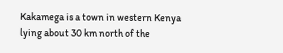Kakamega is a town in western Kenya lying about 30 km north of the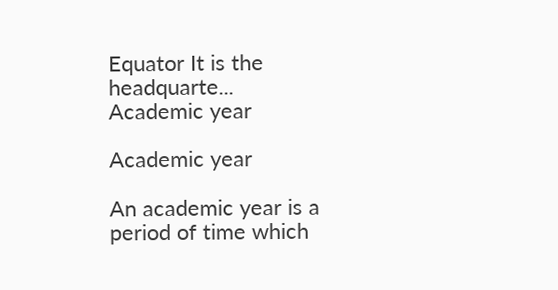Equator It is the headquarte...
Academic year

Academic year

An academic year is a period of time which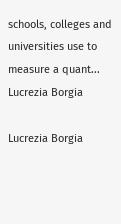schools, colleges and universities use to measure a quant...
Lucrezia Borgia

Lucrezia Borgia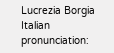Lucrezia Borgia Italian pronunciation: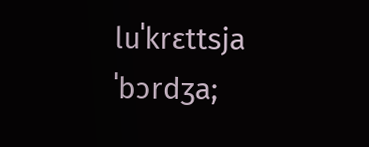luˈkrɛttsja ˈbɔrdʒa;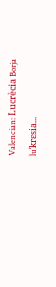Valencian: Lucrècia Borja luˈkrɛsia...